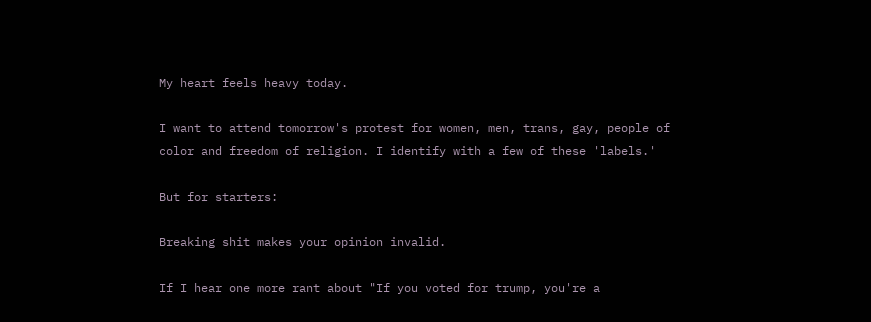My heart feels heavy today.

I want to attend tomorrow's protest for women, men, trans, gay, people of color and freedom of religion. I identify with a few of these 'labels.'

But for starters:

Breaking shit makes your opinion invalid.

If I hear one more rant about "If you voted for trump, you're a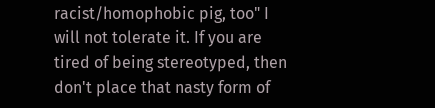racist/homophobic pig, too" I will not tolerate it. If you are tired of being stereotyped, then don't place that nasty form of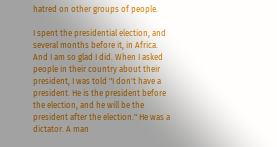hatred on other groups of people.

I spent the presidential election, and several months before it, in Africa. And I am so glad I did. When I asked people in their country about their president, I was told "I don't have a president. He is the president before the election, and he will be the president after the election." He was a dictator. A man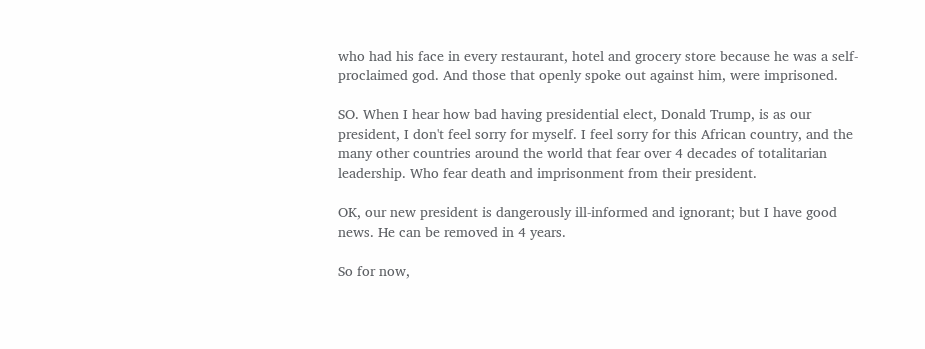who had his face in every restaurant, hotel and grocery store because he was a self-proclaimed god. And those that openly spoke out against him, were imprisoned.

SO. When I hear how bad having presidential elect, Donald Trump, is as our president, I don't feel sorry for myself. I feel sorry for this African country, and the many other countries around the world that fear over 4 decades of totalitarian leadership. Who fear death and imprisonment from their president.

OK, our new president is dangerously ill-informed and ignorant; but I have good news. He can be removed in 4 years.

So for now,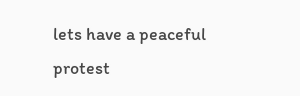lets have a peaceful protest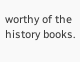worthy of the history books.